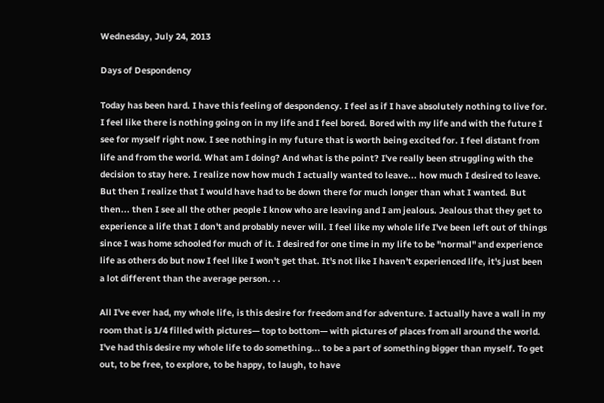Wednesday, July 24, 2013

Days of Despondency

Today has been hard. I have this feeling of despondency. I feel as if I have absolutely nothing to live for. I feel like there is nothing going on in my life and I feel bored. Bored with my life and with the future I see for myself right now. I see nothing in my future that is worth being excited for. I feel distant from life and from the world. What am I doing? And what is the point? I've really been struggling with the decision to stay here. I realize now how much I actually wanted to leave... how much I desired to leave. But then I realize that I would have had to be down there for much longer than what I wanted. But then... then I see all the other people I know who are leaving and I am jealous. Jealous that they get to experience a life that I don't and probably never will. I feel like my whole life I've been left out of things since I was home schooled for much of it. I desired for one time in my life to be "normal" and experience life as others do but now I feel like I won't get that. It's not like I haven't experienced life, it's just been a lot different than the average person. . .

All I've ever had, my whole life, is this desire for freedom and for adventure. I actually have a wall in my room that is 1/4 filled with pictures— top to bottom— with pictures of places from all around the world. I've had this desire my whole life to do something... to be a part of something bigger than myself. To get out, to be free, to explore, to be happy, to laugh, to have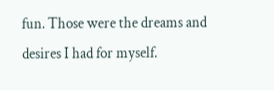fun. Those were the dreams and desires I had for myself.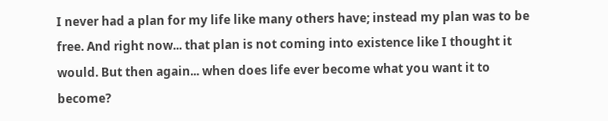I never had a plan for my life like many others have; instead my plan was to be free. And right now... that plan is not coming into existence like I thought it would. But then again... when does life ever become what you want it to become?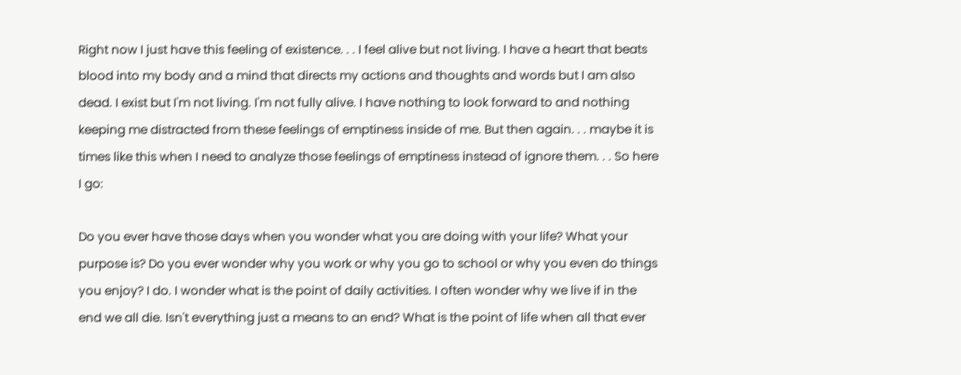Right now I just have this feeling of existence. . . I feel alive but not living. I have a heart that beats blood into my body and a mind that directs my actions and thoughts and words but I am also dead. I exist but I'm not living. I'm not fully alive. I have nothing to look forward to and nothing keeping me distracted from these feelings of emptiness inside of me. But then again. . . maybe it is times like this when I need to analyze those feelings of emptiness instead of ignore them. . . So here I go:

Do you ever have those days when you wonder what you are doing with your life? What your purpose is? Do you ever wonder why you work or why you go to school or why you even do things you enjoy? I do. I wonder what is the point of daily activities. I often wonder why we live if in the end we all die. Isn't everything just a means to an end? What is the point of life when all that ever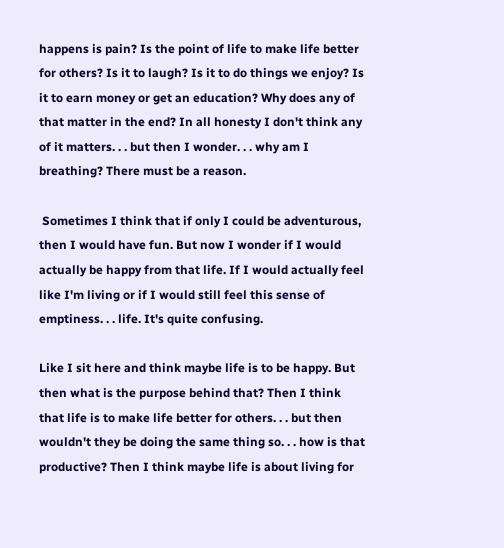happens is pain? Is the point of life to make life better for others? Is it to laugh? Is it to do things we enjoy? Is it to earn money or get an education? Why does any of that matter in the end? In all honesty I don't think any of it matters. . . but then I wonder. . . why am I breathing? There must be a reason.

 Sometimes I think that if only I could be adventurous, then I would have fun. But now I wonder if I would actually be happy from that life. If I would actually feel like I'm living or if I would still feel this sense of emptiness. . . life. It's quite confusing.

Like I sit here and think maybe life is to be happy. But then what is the purpose behind that? Then I think that life is to make life better for others. . . but then wouldn't they be doing the same thing so. . . how is that productive? Then I think maybe life is about living for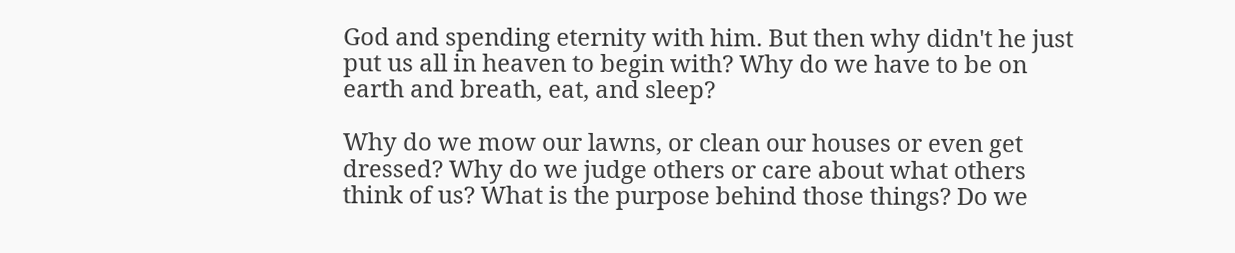God and spending eternity with him. But then why didn't he just put us all in heaven to begin with? Why do we have to be on earth and breath, eat, and sleep?

Why do we mow our lawns, or clean our houses or even get dressed? Why do we judge others or care about what others think of us? What is the purpose behind those things? Do we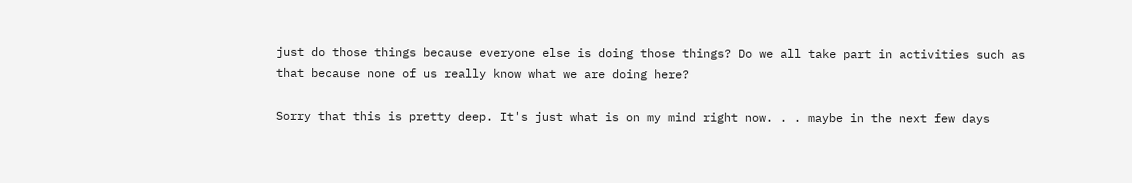just do those things because everyone else is doing those things? Do we all take part in activities such as that because none of us really know what we are doing here?

Sorry that this is pretty deep. It's just what is on my mind right now. . . maybe in the next few days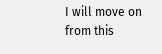I will move on from this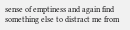sense of emptiness and again find something else to distract me from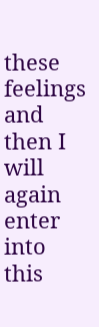these feelings and then I will again enter into this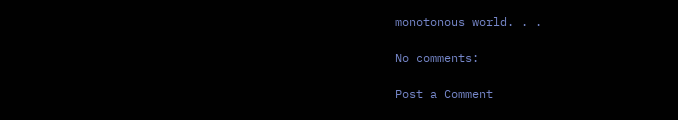monotonous world. . .

No comments:

Post a Comment